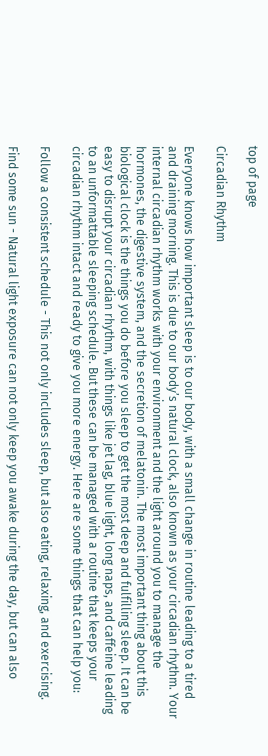top of page

Circadian Rhythm

Everyone knows how important sleep is to our body, with a small change in routine leading to a tired and draining morning. This is due to our body’s natural clock, also known as your circadian rhythm. Your internal circadian rhythm works with your environment and the light around you to manage the hormones, the digestive system, and the secretion of melatonin. The most important thing about this biological clock is the things you do before you sleep to get the most deep and fulfilling sleep. It can be easy to disrupt your circadian rhythm, with things like jet lag, blue light, long naps, and caffeine leading to an unformattable sleeping schedule. But these can be managed with a routine that keeps your circadian rhythm intact and ready to give you more energy. Here are some things that can help you:

Follow a consistent schedule - This not only includes sleep, but also eating, relaxing, and exercising.

Find some sun - Natural light exposure can not only keep you awake during the day, but can also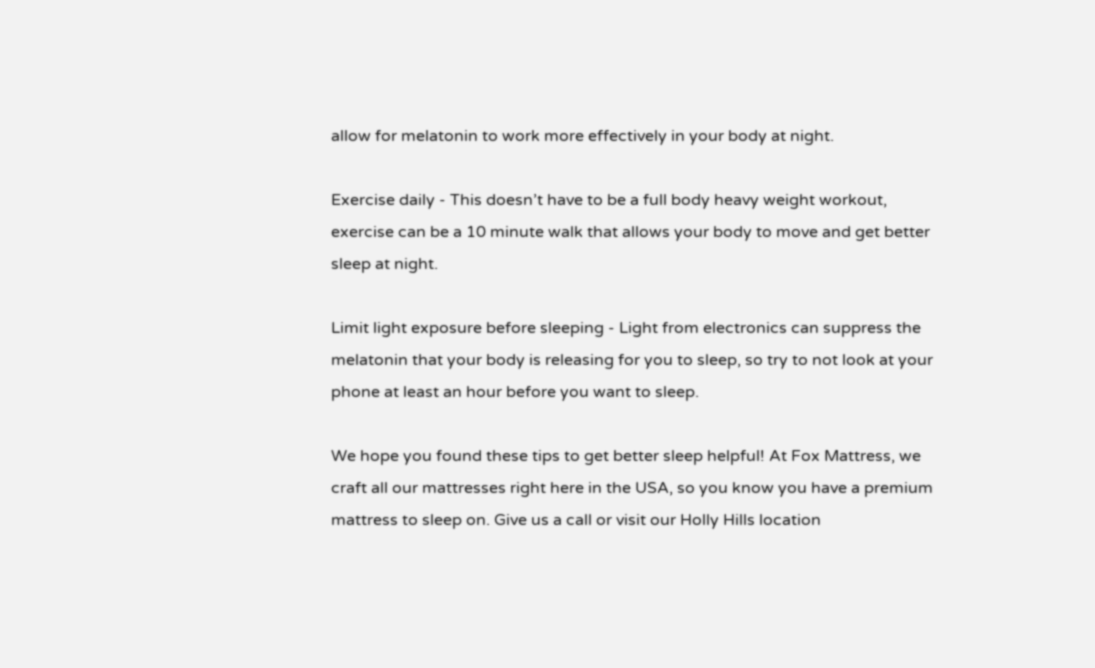allow for melatonin to work more effectively in your body at night.

Exercise daily - This doesn’t have to be a full body heavy weight workout, exercise can be a 10 minute walk that allows your body to move and get better sleep at night.

Limit light exposure before sleeping - Light from electronics can suppress the melatonin that your body is releasing for you to sleep, so try to not look at your phone at least an hour before you want to sleep.

We hope you found these tips to get better sleep helpful! At Fox Mattress, we craft all our mattresses right here in the USA, so you know you have a premium mattress to sleep on. Give us a call or visit our Holly Hills location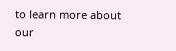to learn more about our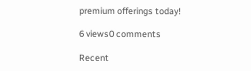premium offerings today!

6 views0 comments

Recent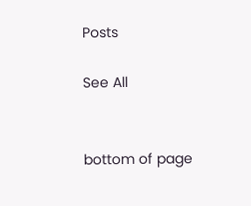Posts

See All


bottom of page